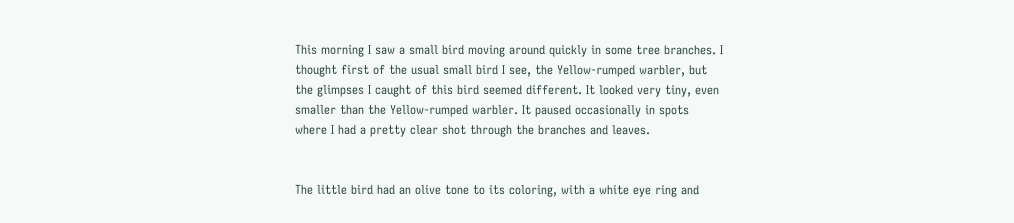This morning I saw a small bird moving around quickly in some tree branches. I thought first of the usual small bird I see, the Yellow-rumped warbler, but the glimpses I caught of this bird seemed different. It looked very tiny, even smaller than the Yellow-rumped warbler. It paused occasionally in spots where I had a pretty clear shot through the branches and leaves.


The little bird had an olive tone to its coloring, with a white eye ring and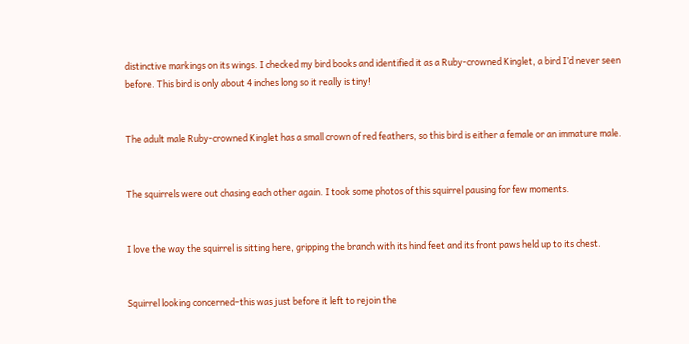distinctive markings on its wings. I checked my bird books and identified it as a Ruby-crowned Kinglet, a bird I’d never seen before. This bird is only about 4 inches long so it really is tiny!


The adult male Ruby-crowned Kinglet has a small crown of red feathers, so this bird is either a female or an immature male.


The squirrels were out chasing each other again. I took some photos of this squirrel pausing for few moments.


I love the way the squirrel is sitting here, gripping the branch with its hind feet and its front paws held up to its chest.


Squirrel looking concerned–this was just before it left to rejoin the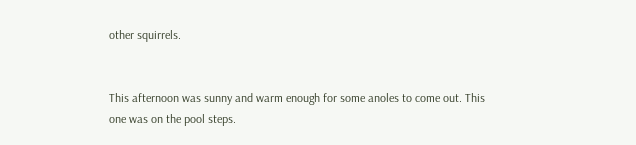other squirrels.


This afternoon was sunny and warm enough for some anoles to come out. This one was on the pool steps.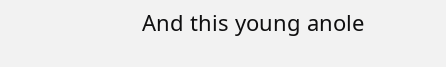And this young anole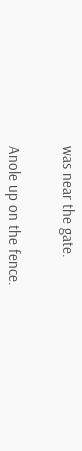was near the gate.


Anole up on the fence.